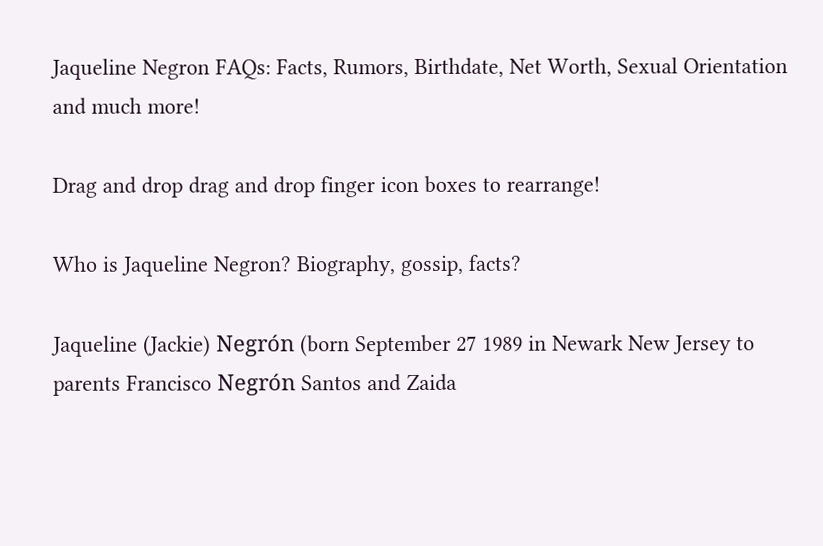Jaqueline Negron FAQs: Facts, Rumors, Birthdate, Net Worth, Sexual Orientation and much more!

Drag and drop drag and drop finger icon boxes to rearrange!

Who is Jaqueline Negron? Biography, gossip, facts?

Jaqueline (Jackie) Negrón (born September 27 1989 in Newark New Jersey to parents Francisco Negrón Santos and Zaida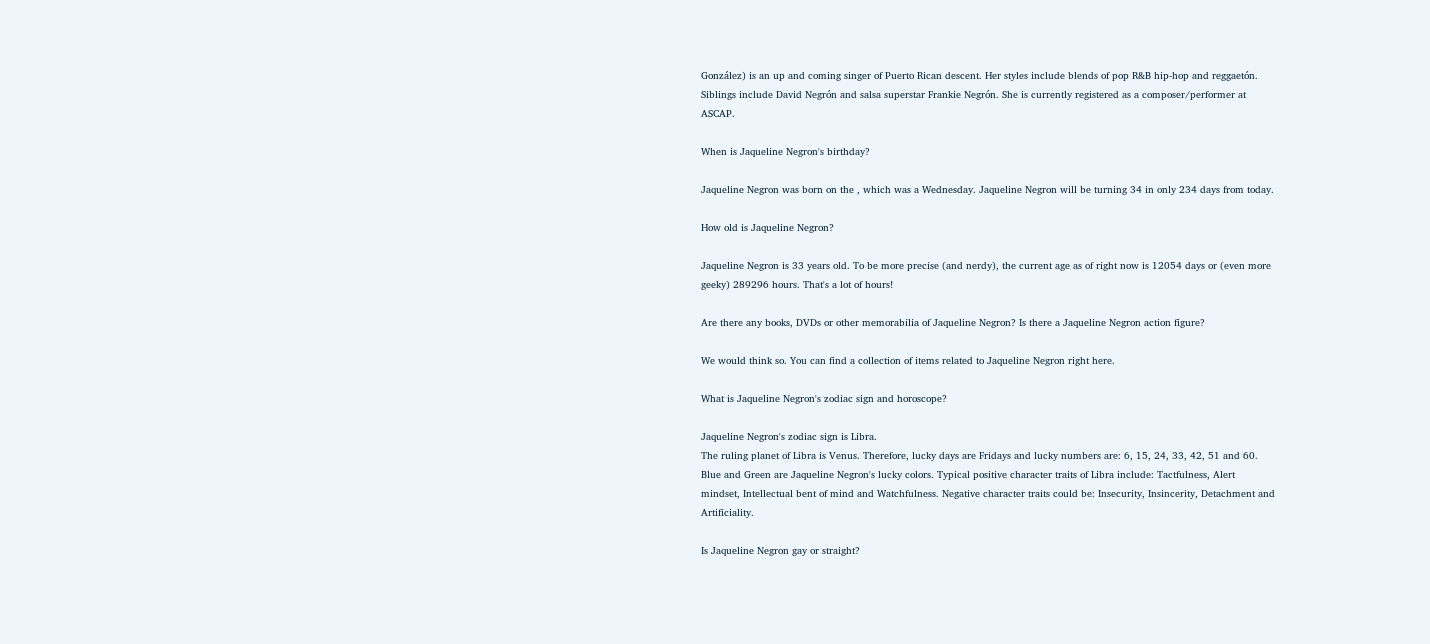González) is an up and coming singer of Puerto Rican descent. Her styles include blends of pop R&B hip-hop and reggaetón. Siblings include David Negrón and salsa superstar Frankie Negrón. She is currently registered as a composer/performer at ASCAP.

When is Jaqueline Negron's birthday?

Jaqueline Negron was born on the , which was a Wednesday. Jaqueline Negron will be turning 34 in only 234 days from today.

How old is Jaqueline Negron?

Jaqueline Negron is 33 years old. To be more precise (and nerdy), the current age as of right now is 12054 days or (even more geeky) 289296 hours. That's a lot of hours!

Are there any books, DVDs or other memorabilia of Jaqueline Negron? Is there a Jaqueline Negron action figure?

We would think so. You can find a collection of items related to Jaqueline Negron right here.

What is Jaqueline Negron's zodiac sign and horoscope?

Jaqueline Negron's zodiac sign is Libra.
The ruling planet of Libra is Venus. Therefore, lucky days are Fridays and lucky numbers are: 6, 15, 24, 33, 42, 51 and 60. Blue and Green are Jaqueline Negron's lucky colors. Typical positive character traits of Libra include: Tactfulness, Alert mindset, Intellectual bent of mind and Watchfulness. Negative character traits could be: Insecurity, Insincerity, Detachment and Artificiality.

Is Jaqueline Negron gay or straight?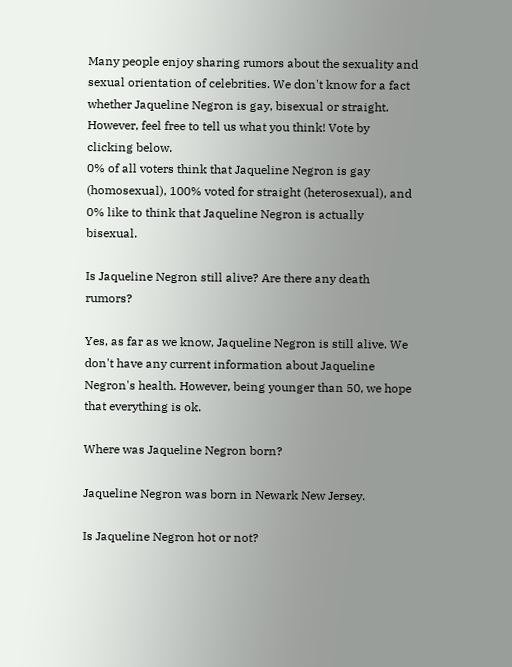Many people enjoy sharing rumors about the sexuality and sexual orientation of celebrities. We don't know for a fact whether Jaqueline Negron is gay, bisexual or straight. However, feel free to tell us what you think! Vote by clicking below.
0% of all voters think that Jaqueline Negron is gay (homosexual), 100% voted for straight (heterosexual), and 0% like to think that Jaqueline Negron is actually bisexual.

Is Jaqueline Negron still alive? Are there any death rumors?

Yes, as far as we know, Jaqueline Negron is still alive. We don't have any current information about Jaqueline Negron's health. However, being younger than 50, we hope that everything is ok.

Where was Jaqueline Negron born?

Jaqueline Negron was born in Newark New Jersey.

Is Jaqueline Negron hot or not?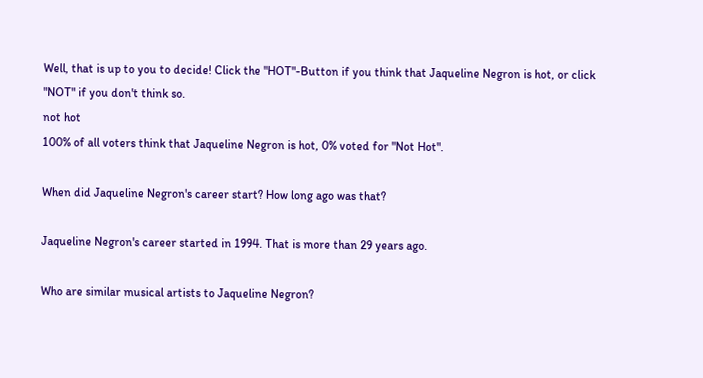Well, that is up to you to decide! Click the "HOT"-Button if you think that Jaqueline Negron is hot, or click "NOT" if you don't think so.
not hot
100% of all voters think that Jaqueline Negron is hot, 0% voted for "Not Hot".

When did Jaqueline Negron's career start? How long ago was that?

Jaqueline Negron's career started in 1994. That is more than 29 years ago.

Who are similar musical artists to Jaqueline Negron?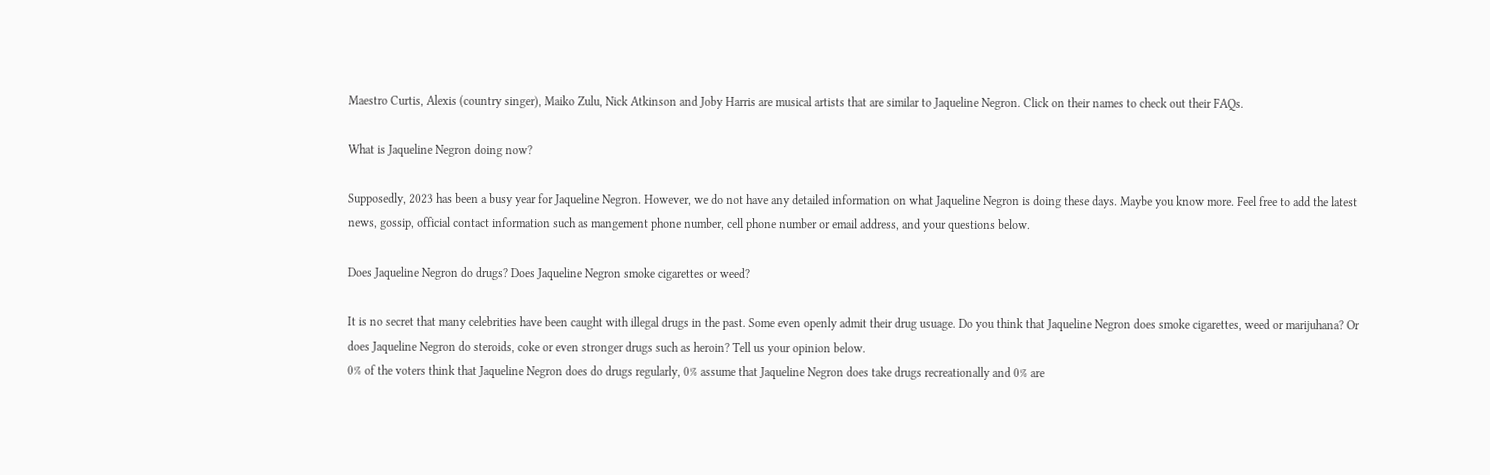Maestro Curtis, Alexis (country singer), Maiko Zulu, Nick Atkinson and Joby Harris are musical artists that are similar to Jaqueline Negron. Click on their names to check out their FAQs.

What is Jaqueline Negron doing now?

Supposedly, 2023 has been a busy year for Jaqueline Negron. However, we do not have any detailed information on what Jaqueline Negron is doing these days. Maybe you know more. Feel free to add the latest news, gossip, official contact information such as mangement phone number, cell phone number or email address, and your questions below.

Does Jaqueline Negron do drugs? Does Jaqueline Negron smoke cigarettes or weed?

It is no secret that many celebrities have been caught with illegal drugs in the past. Some even openly admit their drug usuage. Do you think that Jaqueline Negron does smoke cigarettes, weed or marijuhana? Or does Jaqueline Negron do steroids, coke or even stronger drugs such as heroin? Tell us your opinion below.
0% of the voters think that Jaqueline Negron does do drugs regularly, 0% assume that Jaqueline Negron does take drugs recreationally and 0% are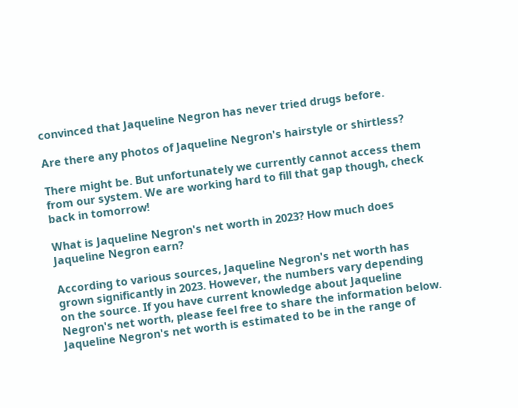convinced that Jaqueline Negron has never tried drugs before.

Are there any photos of Jaqueline Negron's hairstyle or shirtless?

There might be. But unfortunately we currently cannot access them from our system. We are working hard to fill that gap though, check back in tomorrow!

What is Jaqueline Negron's net worth in 2023? How much does Jaqueline Negron earn?

According to various sources, Jaqueline Negron's net worth has grown significantly in 2023. However, the numbers vary depending on the source. If you have current knowledge about Jaqueline Negron's net worth, please feel free to share the information below.
Jaqueline Negron's net worth is estimated to be in the range of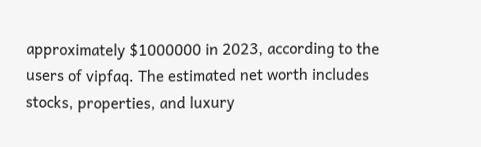approximately $1000000 in 2023, according to the users of vipfaq. The estimated net worth includes stocks, properties, and luxury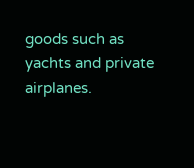goods such as yachts and private airplanes.